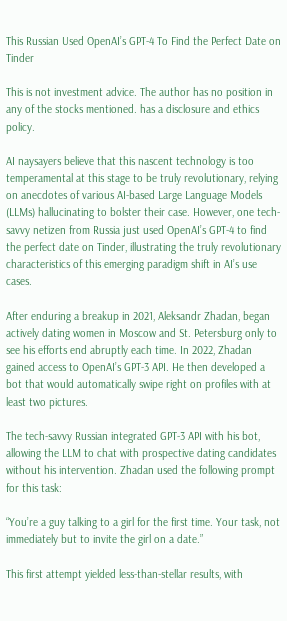This Russian Used OpenAI’s GPT-4 To Find the Perfect Date on Tinder

This is not investment advice. The author has no position in any of the stocks mentioned. has a disclosure and ethics policy.

AI naysayers believe that this nascent technology is too temperamental at this stage to be truly revolutionary, relying on anecdotes of various AI-based Large Language Models (LLMs) hallucinating to bolster their case. However, one tech-savvy netizen from Russia just used OpenAI’s GPT-4 to find the perfect date on Tinder, illustrating the truly revolutionary characteristics of this emerging paradigm shift in AI’s use cases.

After enduring a breakup in 2021, Aleksandr Zhadan, began actively dating women in Moscow and St. Petersburg only to see his efforts end abruptly each time. In 2022, Zhadan gained access to OpenAI’s GPT-3 API. He then developed a bot that would automatically swipe right on profiles with at least two pictures.

The tech-savvy Russian integrated GPT-3 API with his bot, allowing the LLM to chat with prospective dating candidates without his intervention. Zhadan used the following prompt for this task:

“You’re a guy talking to a girl for the first time. Your task, not immediately but to invite the girl on a date.”

This first attempt yielded less-than-stellar results, with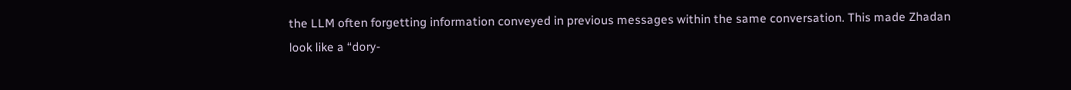the LLM often forgetting information conveyed in previous messages within the same conversation. This made Zhadan look like a “dory-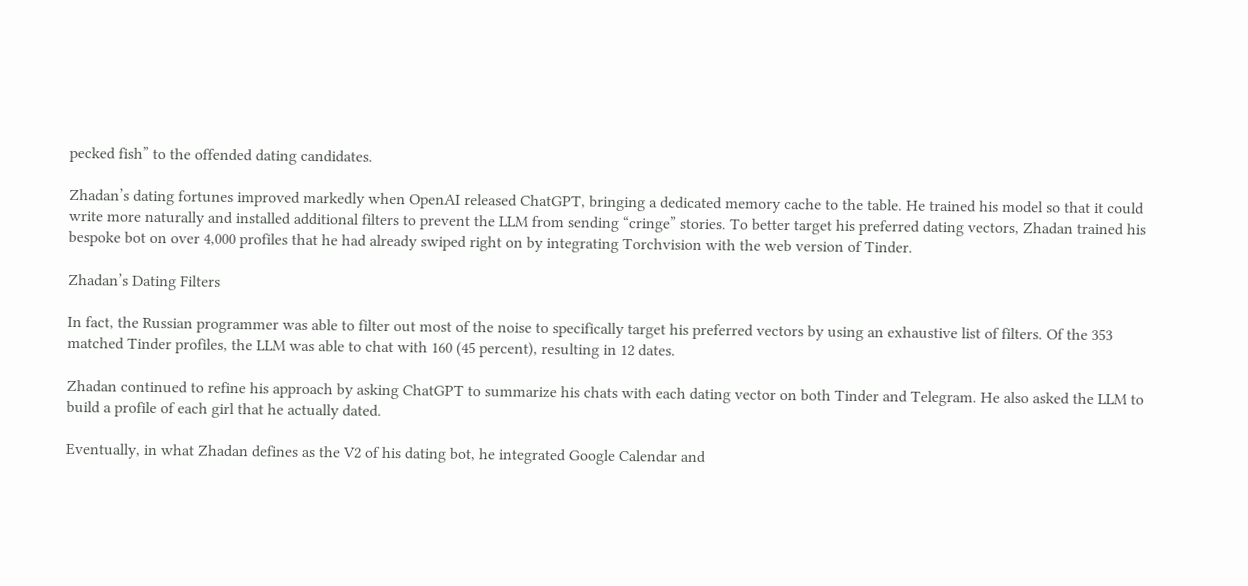pecked fish” to the offended dating candidates.

Zhadan’s dating fortunes improved markedly when OpenAI released ChatGPT, bringing a dedicated memory cache to the table. He trained his model so that it could write more naturally and installed additional filters to prevent the LLM from sending “cringe” stories. To better target his preferred dating vectors, Zhadan trained his bespoke bot on over 4,000 profiles that he had already swiped right on by integrating Torchvision with the web version of Tinder.

Zhadan’s Dating Filters

In fact, the Russian programmer was able to filter out most of the noise to specifically target his preferred vectors by using an exhaustive list of filters. Of the 353 matched Tinder profiles, the LLM was able to chat with 160 (45 percent), resulting in 12 dates.

Zhadan continued to refine his approach by asking ChatGPT to summarize his chats with each dating vector on both Tinder and Telegram. He also asked the LLM to build a profile of each girl that he actually dated.

Eventually, in what Zhadan defines as the V2 of his dating bot, he integrated Google Calendar and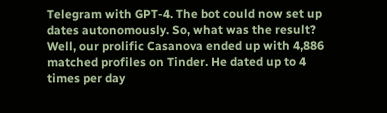Telegram with GPT-4. The bot could now set up dates autonomously. So, what was the result? Well, our prolific Casanova ended up with 4,886 matched profiles on Tinder. He dated up to 4 times per day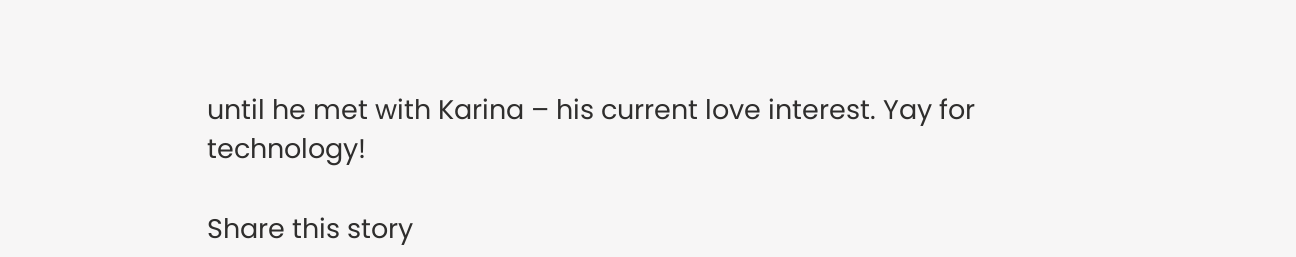until he met with Karina – his current love interest. Yay for technology!

Share this story